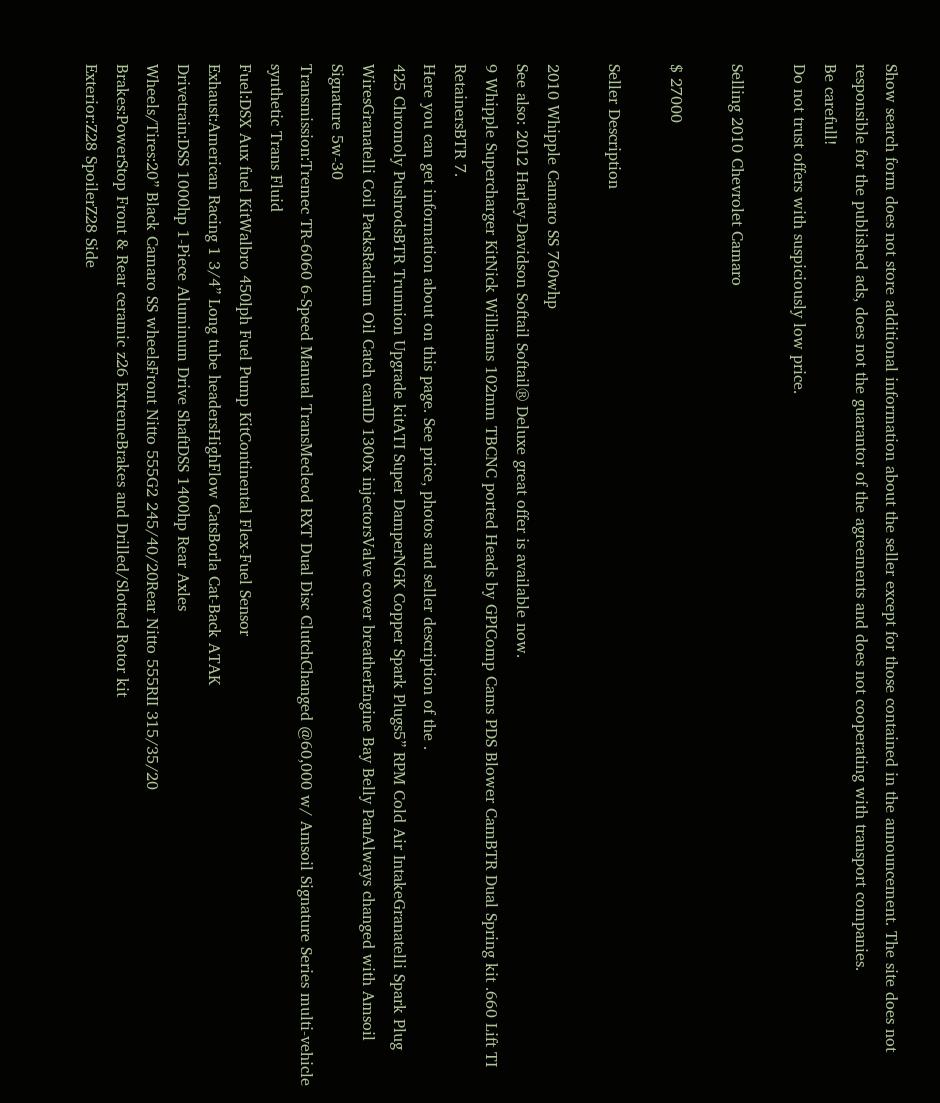Show search form does not store additional information about the seller except for those contained in the announcement. The site does not responsible for the published ads, does not the guarantor of the agreements and does not cooperating with transport companies.
Be carefull!
Do not trust offers with suspiciously low price.

Selling 2010 Chevrolet Camaro

$ 27000

Seller Description

2010 Whipple Camaro SS 760whp
See also: 2012 Harley-Davidson Softail Softail® Deluxe great offer is available now.
9 Whipple Supercharger KitNick Williams 102mm TBCNC ported Heads by GPIComp Cams PDS Blower CamBTR Dual Spring kit .660 Lift TI RetainersBTR 7.
Here you can get information about on this page. See price, photos and seller description of the .
425 Chromoly PushrodsBTR Trunnion Upgrade kitATI Super DamperNGK Copper Spark Plugs5” RPM Cold Air IntakeGranatelli Spark Plug WiresGranatelli Coil PacksRadium Oil Catch canID 1300x injectorsValve cover breatherEngine Bay Belly PanAlways changed with Amsoil Signature 5w-30
Transmission:Tremec TR-6060 6-Speed Manual TransMecleod RXT Dual Disc ClutchChanged @60,000 w/ Amsoil Signature Series multi-vehicle synthetic Trans Fluid
Fuel:DSX Aux fuel KitWalbro 450lph Fuel Pump KitContinental Flex-Fuel Sensor
Exhaust:American Racing 1 3/4” Long tube headersHighFlow CatsBorla Cat-Back ATAK
Drivetrain:DSS 1000hp 1-Piece Aluminum Drive ShaftDSS 1400hp Rear Axles
Wheels/Tires:20” Black Camaro SS wheelsFront Nitto 555G2 245/40/20Rear Nitto 555RII 315/35/20
Brakes:PowerStop Front & Rear ceramic z26 ExtremeBrakes and Drilled/Slotted Rotor kit
Exterior:Z28 SpoilerZ28 Side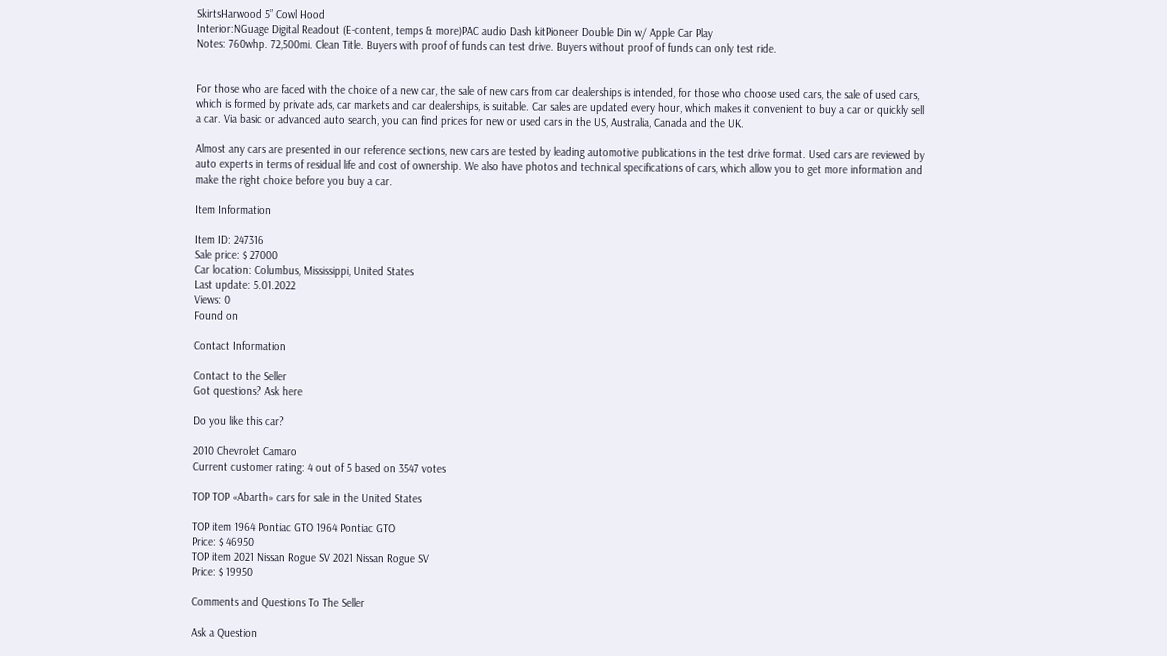SkirtsHarwood 5” Cowl Hood
Interior:NGuage Digital Readout (E-content, temps & more)PAC audio Dash kitPioneer Double Din w/ Apple Car Play
Notes: 760whp. 72,500mi. Clean Title. Buyers with proof of funds can test drive. Buyers without proof of funds can only test ride.


For those who are faced with the choice of a new car, the sale of new cars from car dealerships is intended, for those who choose used cars, the sale of used cars, which is formed by private ads, car markets and car dealerships, is suitable. Car sales are updated every hour, which makes it convenient to buy a car or quickly sell a car. Via basic or advanced auto search, you can find prices for new or used cars in the US, Australia, Canada and the UK.

Almost any cars are presented in our reference sections, new cars are tested by leading automotive publications in the test drive format. Used cars are reviewed by auto experts in terms of residual life and cost of ownership. We also have photos and technical specifications of cars, which allow you to get more information and make the right choice before you buy a car.

Item Information

Item ID: 247316
Sale price: $ 27000
Car location: Columbus, Mississippi, United States
Last update: 5.01.2022
Views: 0
Found on

Contact Information

Contact to the Seller
Got questions? Ask here

Do you like this car?

2010 Chevrolet Camaro
Current customer rating: 4 out of 5 based on 3547 votes

TOP TOP «Abarth» cars for sale in the United States

TOP item 1964 Pontiac GTO 1964 Pontiac GTO
Price: $ 46950
TOP item 2021 Nissan Rogue SV 2021 Nissan Rogue SV
Price: $ 19950

Comments and Questions To The Seller

Ask a Question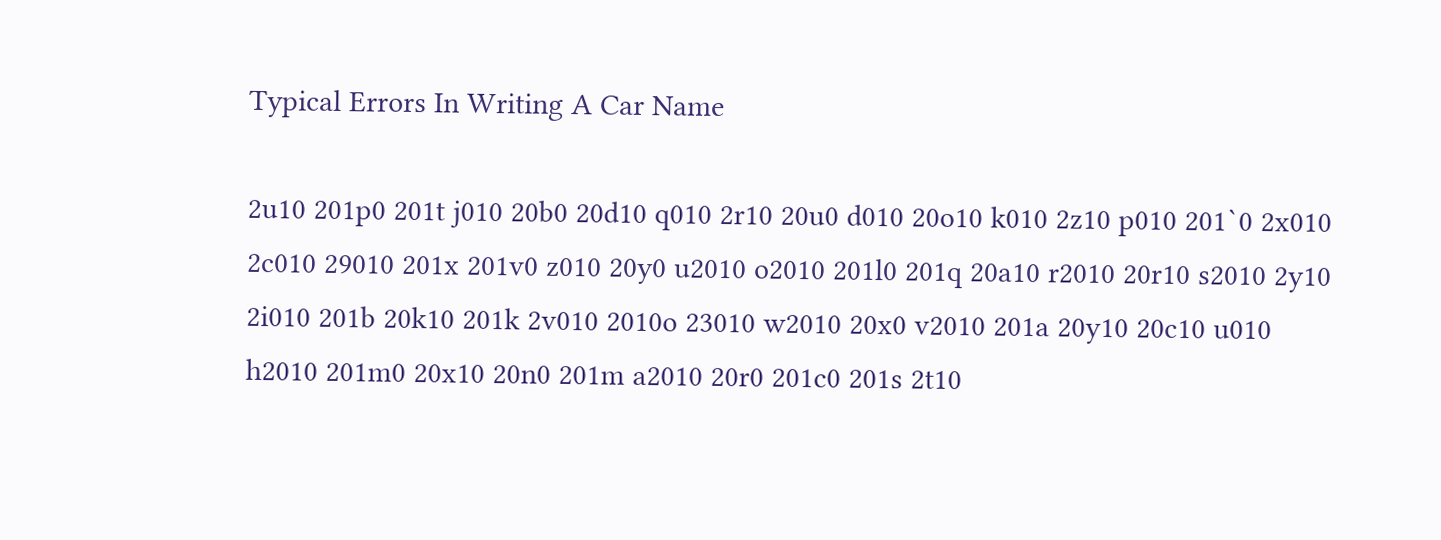Typical Errors In Writing A Car Name

2u10 201p0 201t j010 20b0 20d10 q010 2r10 20u0 d010 20o10 k010 2z10 p010 201`0 2x010 2c010 29010 201x 201v0 z010 20y0 u2010 o2010 201l0 201q 20a10 r2010 20r10 s2010 2y10 2i010 201b 20k10 201k 2v010 2010o 23010 w2010 20x0 v2010 201a 20y10 20c10 u010 h2010 201m0 20x10 20n0 201m a2010 20r0 201c0 201s 2t10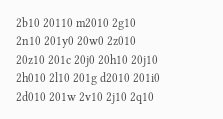2b10 20110 m2010 2g10 2n10 201y0 20w0 2z010 20z10 201c 20j0 20h10 20j10 2h010 2l10 201g d2010 201i0 2d010 201w 2v10 2j10 2q10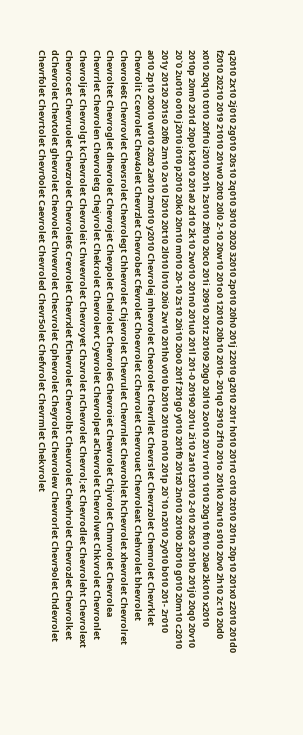q2010 2x10 2j010 2g010 20s10 2q010 3010 2020 32010 2p010 20h0 201j 22010 g2010 201r h010 201r0 c010 2t010 201n 20p10 201x0 z2010 201d0 f2010 20210 2019 21010 201w0 20t0 20l0 2-10 20w10 201o0 12010 20b10 2010- 201q0 2910 2f10 201o 201k0 20u10 s010 20v0 2h10 2c10 20d0 x010 20q10 t010 20f10 i2010 201h 2s010 2f010 20c0 201i 20910 201z 20109 20g0 20l10 2o010 201v r010 1010 20g10 f010 20a0 2k010 x2010 2010p 20m0 201d 20p0 k2010 201a0 2d10 2k10 2w010 201n0 201u0 201l 201-0 20190 201u 2i10 2a10 t2010 2-010 20s0 201b0 201j0 20q0 20v10 20`0 2u010 o010 j2010 i010 p2010 20k0 20n10 m010 20-10 2s10 20i10 20o0 201f 201g0 y010 201f0 201z0 2n010 20100 2b010 g010 20m10 c2010 201y 20120 201s0 20f0 2m10 2o10 l2010 20t10 2l010 l010 20i0 2w10 201h0 v010 b2010 201t0 n010 201p 20`10 n2010 2y010 b010 201- 2r010 a010 2p10 20010 w010 20z0 2a010 2m010 y2010 Chevrolej mhevrolet Cheorolet Chevrllet Chevrslet Chevrzolet Chemrolet Chevrklet Chevrolit Ccevrolet Chev4olet Chevrzlet Chevrobet Cfevrolet Choevrolet cChevrolet Chevrouet Chevroleat Chehvrolet bhevrolet Chevrole6t Chevrovlet Chevsrolet Chevrolegt Chhevrolet Chjevrolet Chevrulet Chevrnlet Chevrohlet hChevrolet xhevrolet Chevrolret Chevroltet Chevroglet dhevrolet Chevrojet Chevpolet Chelrolet Chevrole6 Chevroiet Chewrolet Chjvrolet Chmvrolet Chevrolea Chevrrlet Chevrolen Chevroletg Chejvrolet Chekrolet Chevrolevt Cyevrolet Chevrolpet aChevrolet Chevrolwet Chkvrolet Chevronlet Chevroljet Chevrolgt kChevrolet Chevroleit Chwevrolet Chevroyet Chzvrolet nChevrolet Chevrol;et Chevrodlet Chevroleht Chevrolext Chevrocet Chevruolet Chevzrolet Chevrolet6 Crevrolet Chevrxlet fChevrolet Chevrolbt Cheuvrolet Chevhrolet Chevrozlet Chevrolket dChevrolet Chevtolet ghevrolet Chevvolet Chvevrolet Checvrolet Cphevrolet Cheyrolet Chevrolew Chevrorlet Chevr9olet Chdevrolet Chevrfolet Chevrtolet Chevr0olet Caevrolet Chevroled Chevr5olet Chefvrolet Chevrmlet Chekvrolet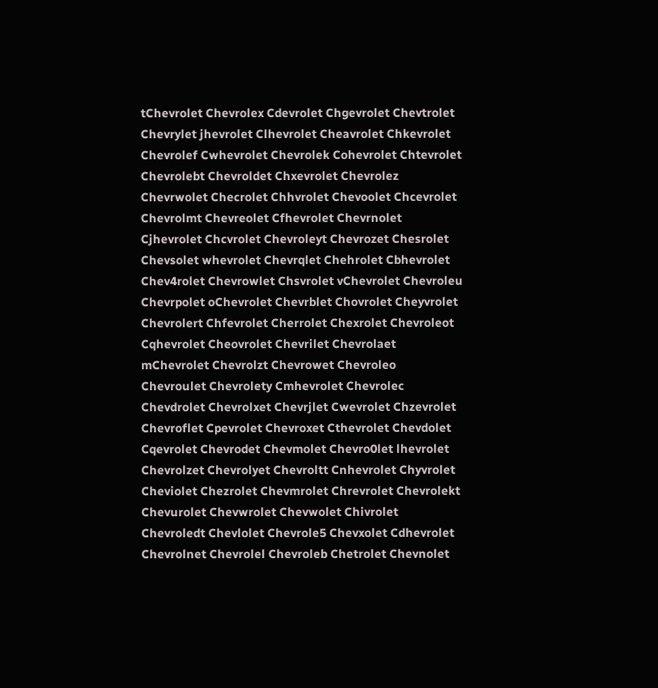tChevrolet Chevrolex Cdevrolet Chgevrolet Chevtrolet Chevrylet jhevrolet Clhevrolet Cheavrolet Chkevrolet Chevrolef Cwhevrolet Chevrolek Cohevrolet Chtevrolet Chevrolebt Chevroldet Chxevrolet Chevrolez Chevrwolet Checrolet Chhvrolet Chevoolet Chcevrolet Chevrolmt Chevreolet Cfhevrolet Chevrnolet Cjhevrolet Chcvrolet Chevroleyt Chevrozet Chesrolet Chevsolet whevrolet Chevrqlet Chehrolet Cbhevrolet Chev4rolet Chevrowlet Chsvrolet vChevrolet Chevroleu Chevrpolet oChevrolet Chevrblet Chovrolet Cheyvrolet Chevrolert Chfevrolet Cherrolet Chexrolet Chevroleot Cqhevrolet Cheovrolet Chevrilet Chevrolaet mChevrolet Chevrolzt Chevrowet Chevroleo Chevroulet Chevrolety Cmhevrolet Chevrolec Chevdrolet Chevrolxet Chevrjlet Cwevrolet Chzevrolet Chevroflet Cpevrolet Chevroxet Cthevrolet Chevdolet Cqevrolet Chevrodet Chevmolet Chevro0let lhevrolet Chevrolzet Chevrolyet Chevroltt Cnhevrolet Chyvrolet Cheviolet Chezrolet Chevmrolet Chrevrolet Chevrolekt Chevurolet Chevwrolet Chevwolet Chivrolet Chevroledt Chevlolet Chevrole5 Chevxolet Cdhevrolet Chevrolnet Chevrolel Chevroleb Chetrolet Chevnolet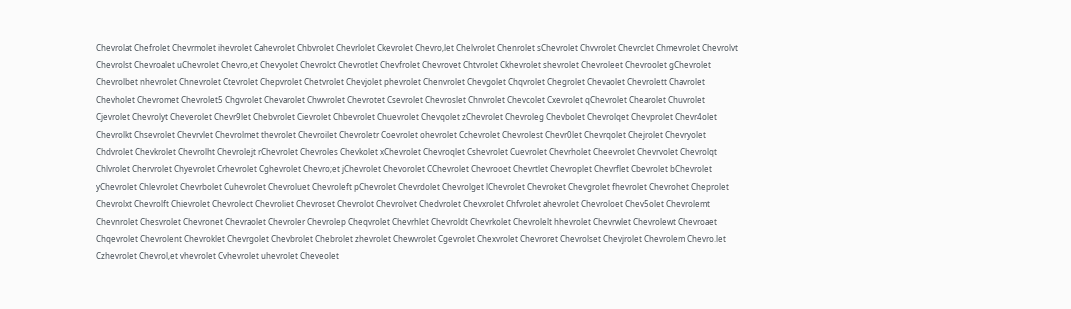Chevrolat Chefrolet Chevrmolet ihevrolet Cahevrolet Chbvrolet Chevrlolet Ckevrolet Chevro,let Chelvrolet Chenrolet sChevrolet Chvvrolet Chevrclet Chmevrolet Chevrolvt Chevrolst Chevroalet uChevrolet Chevro,et Chevyolet Chevrolct Chevrotlet Chevfrolet Chevrovet Chtvrolet Ckhevrolet shevrolet Chevroleet Chevroolet gChevrolet Chevrolbet nhevrolet Chnevrolet Ctevrolet Chepvrolet Chetvrolet Chevjolet phevrolet Chenvrolet Chevgolet Chqvrolet Chegrolet Chevaolet Chevrolett Chavrolet Chevholet Chevromet Chevrolet5 Chgvrolet Chevarolet Chwvrolet Chevrotet Csevrolet Chevroslet Chnvrolet Chevcolet Cxevrolet qChevrolet Chearolet Chuvrolet Cjevrolet Chevrolyt Cheverolet Chevr9let Chebvrolet Cievrolet Chbevrolet Chuevrolet Chevqolet zChevrolet Chevroleg Chevbolet Chevrolqet Chevprolet Chevr4olet Chevrolkt Chsevrolet Chevrvlet Chevrolmet thevrolet Chevroilet Chevroletr Coevrolet ohevrolet Cchevrolet Chevrolest Chevr0let Chevrqolet Chejrolet Chevryolet Chdvrolet Chevkrolet Chevrolht Chevrolejt rChevrolet Chevroles Chevkolet xChevrolet Chevroqlet Cshevrolet Cuevrolet Chevrholet Cheevrolet Chevrvolet Chevrolqt Chlvrolet Chervrolet Chyevrolet Crhevrolet Cghevrolet Chevro;et jChevrolet Chevorolet CChevrolet Chevrooet Chevrtlet Chevroplet Chevrflet Cbevrolet bChevrolet yChevrolet Chlevrolet Chevrbolet Cuhevrolet Chevroluet Chevroleft pChevrolet Chevrdolet Chevrolget lChevrolet Chevroket Chevgrolet fhevrolet Chevrohet Cheprolet Chevrolxt Chevrolft Chievrolet Chevrolect Chevroliet Chevroset Chevrolot Chevrolvet Chedvrolet Chevxrolet Chfvrolet ahevrolet Chevroloet Chev5olet Chevrolemt Chevnrolet Chesvrolet Chevronet Chevraolet Chevroler Chevrolep Cheqvrolet Chevrhlet Chevroldt Chevrkolet Chevrolelt hhevrolet Chevrwlet Chevrolewt Chevroaet Chqevrolet Chevrolent Chevroklet Chevrgolet Chevbrolet Chebrolet zhevrolet Chewvrolet Cgevrolet Chexvrolet Chevroret Chevrolset Chevjrolet Chevrolem Chevro.let Czhevrolet Chevrol,et vhevrolet Cvhevrolet uhevrolet Cheveolet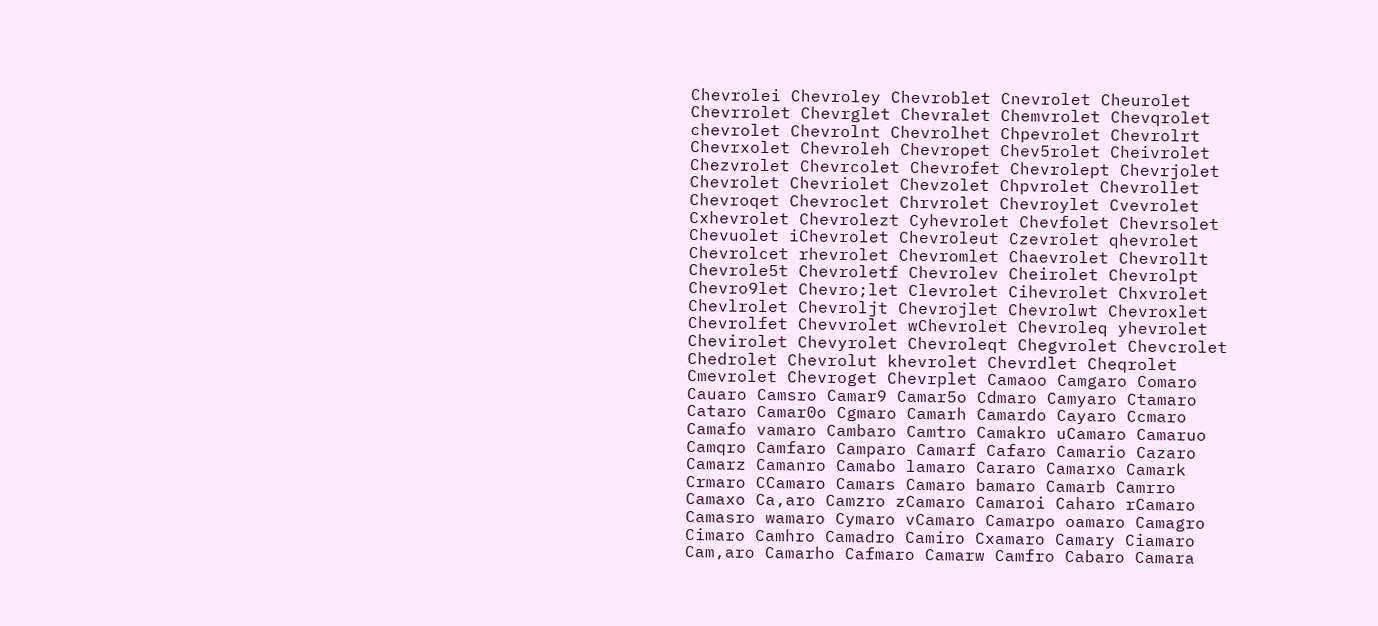Chevrolei Chevroley Chevroblet Cnevrolet Cheurolet Chevrrolet Chevrglet Chevralet Chemvrolet Chevqrolet chevrolet Chevrolnt Chevrolhet Chpevrolet Chevrolrt Chevrxolet Chevroleh Chevropet Chev5rolet Cheivrolet Chezvrolet Chevrcolet Chevrofet Chevrolept Chevrjolet Chevrolet Chevriolet Chevzolet Chpvrolet Chevrollet Chevroqet Chevroclet Chrvrolet Chevroylet Cvevrolet Cxhevrolet Chevrolezt Cyhevrolet Chevfolet Chevrsolet Chevuolet iChevrolet Chevroleut Czevrolet qhevrolet Chevrolcet rhevrolet Chevromlet Chaevrolet Chevrollt Chevrole5t Chevroletf Chevrolev Cheirolet Chevrolpt Chevro9let Chevro;let Clevrolet Cihevrolet Chxvrolet Chevlrolet Chevroljt Chevrojlet Chevrolwt Chevroxlet Chevrolfet Chevvrolet wChevrolet Chevroleq yhevrolet Chevirolet Chevyrolet Chevroleqt Chegvrolet Chevcrolet Chedrolet Chevrolut khevrolet Chevrdlet Cheqrolet Cmevrolet Chevroget Chevrplet Camaoo Camgaro Comaro Cauaro Camsro Camar9 Camar5o Cdmaro Camyaro Ctamaro Cataro Camar0o Cgmaro Camarh Camardo Cayaro Ccmaro Camafo vamaro Cambaro Camtro Camakro uCamaro Camaruo Camqro Camfaro Camparo Camarf Cafaro Camario Cazaro Camarz Camanro Camabo lamaro Cararo Camarxo Camark Crmaro CCamaro Camars Camaro bamaro Camarb Camrro Camaxo Ca,aro Camzro zCamaro Camaroi Caharo rCamaro Camasro wamaro Cymaro vCamaro Camarpo oamaro Camagro Cimaro Camhro Camadro Camiro Cxamaro Camary Ciamaro Cam,aro Camarho Cafmaro Camarw Camfro Cabaro Camara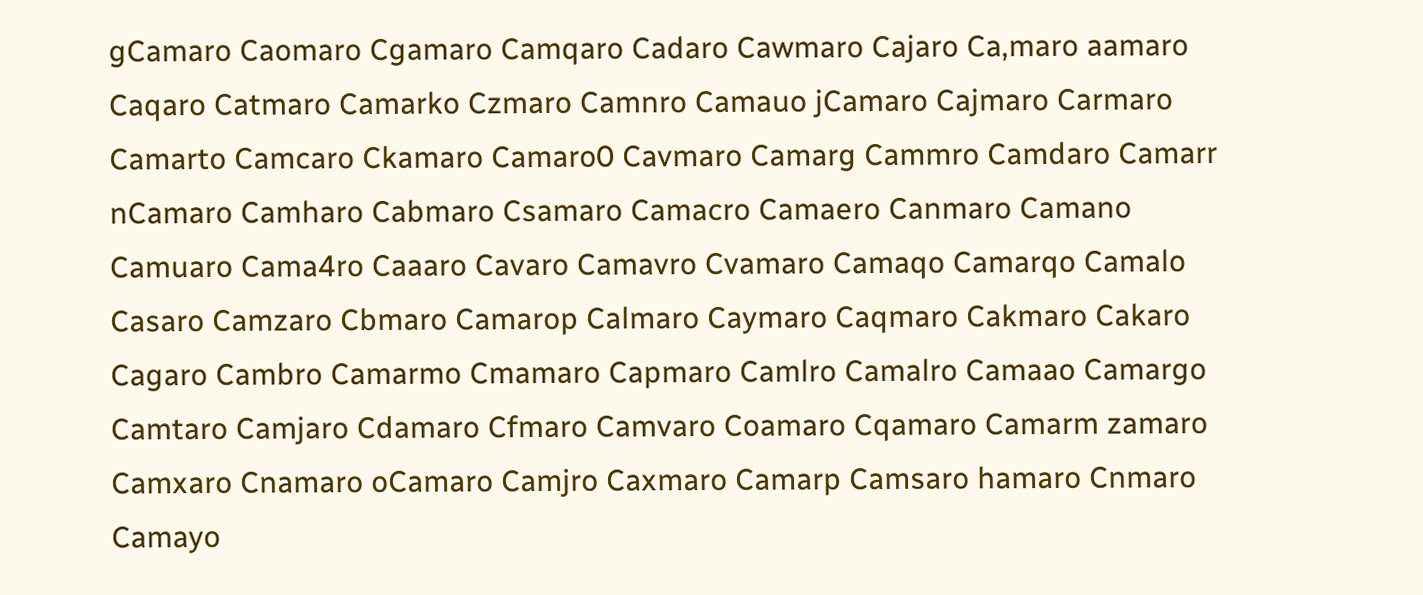gCamaro Caomaro Cgamaro Camqaro Cadaro Cawmaro Cajaro Ca,maro aamaro Caqaro Catmaro Camarko Czmaro Camnro Camauo jCamaro Cajmaro Carmaro Camarto Camcaro Ckamaro Camaro0 Cavmaro Camarg Cammro Camdaro Camarr nCamaro Camharo Cabmaro Csamaro Camacro Camaero Canmaro Camano Camuaro Cama4ro Caaaro Cavaro Camavro Cvamaro Camaqo Camarqo Camalo Casaro Camzaro Cbmaro Camarop Calmaro Caymaro Caqmaro Cakmaro Cakaro Cagaro Cambro Camarmo Cmamaro Capmaro Camlro Camalro Camaao Camargo Camtaro Camjaro Cdamaro Cfmaro Camvaro Coamaro Cqamaro Camarm zamaro Camxaro Cnamaro oCamaro Camjro Caxmaro Camarp Camsaro hamaro Cnmaro Camayo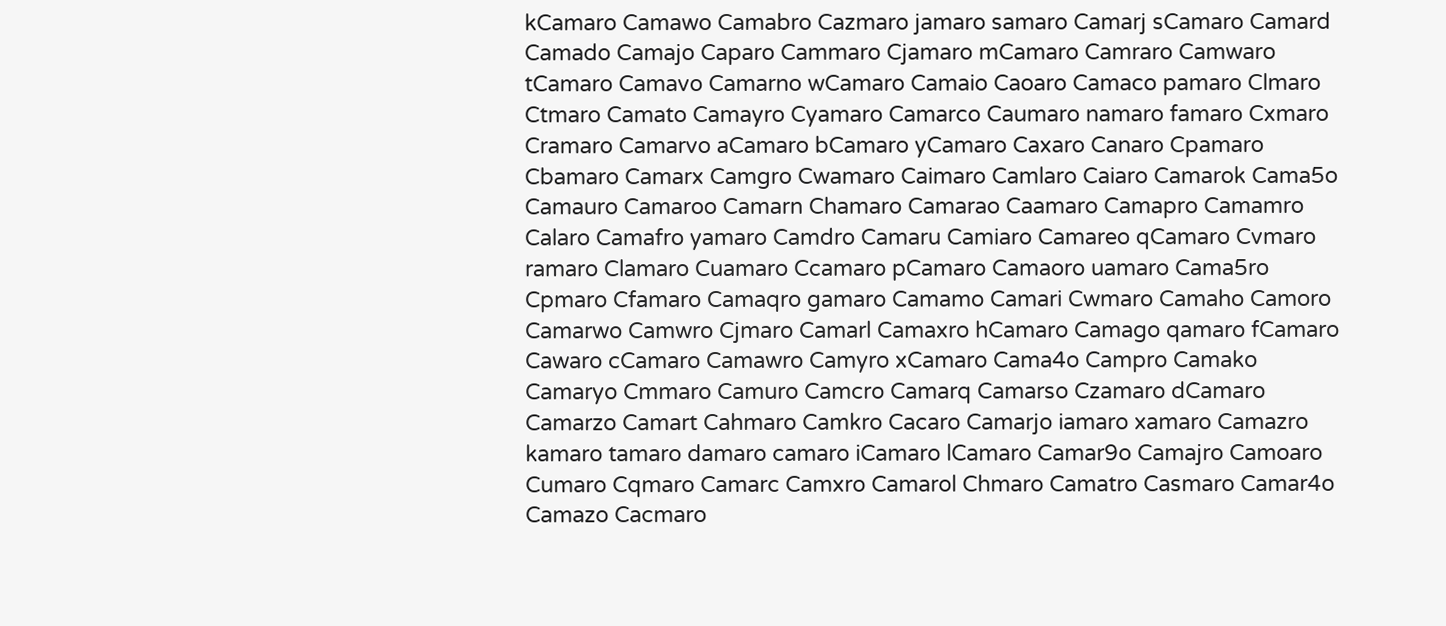kCamaro Camawo Camabro Cazmaro jamaro samaro Camarj sCamaro Camard Camado Camajo Caparo Cammaro Cjamaro mCamaro Camraro Camwaro tCamaro Camavo Camarno wCamaro Camaio Caoaro Camaco pamaro Clmaro Ctmaro Camato Camayro Cyamaro Camarco Caumaro namaro famaro Cxmaro Cramaro Camarvo aCamaro bCamaro yCamaro Caxaro Canaro Cpamaro Cbamaro Camarx Camgro Cwamaro Caimaro Camlaro Caiaro Camarok Cama5o Camauro Camaroo Camarn Chamaro Camarao Caamaro Camapro Camamro Calaro Camafro yamaro Camdro Camaru Camiaro Camareo qCamaro Cvmaro ramaro Clamaro Cuamaro Ccamaro pCamaro Camaoro uamaro Cama5ro Cpmaro Cfamaro Camaqro gamaro Camamo Camari Cwmaro Camaho Camoro Camarwo Camwro Cjmaro Camarl Camaxro hCamaro Camago qamaro fCamaro Cawaro cCamaro Camawro Camyro xCamaro Cama4o Campro Camako Camaryo Cmmaro Camuro Camcro Camarq Camarso Czamaro dCamaro Camarzo Camart Cahmaro Camkro Cacaro Camarjo iamaro xamaro Camazro kamaro tamaro damaro camaro iCamaro lCamaro Camar9o Camajro Camoaro Cumaro Cqmaro Camarc Camxro Camarol Chmaro Camatro Casmaro Camar4o Camazo Cacmaro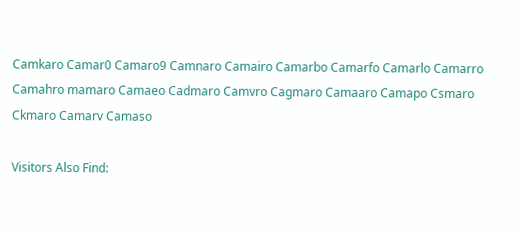Camkaro Camar0 Camaro9 Camnaro Camairo Camarbo Camarfo Camarlo Camarro Camahro mamaro Camaeo Cadmaro Camvro Cagmaro Camaaro Camapo Csmaro Ckmaro Camarv Camaso

Visitors Also Find: